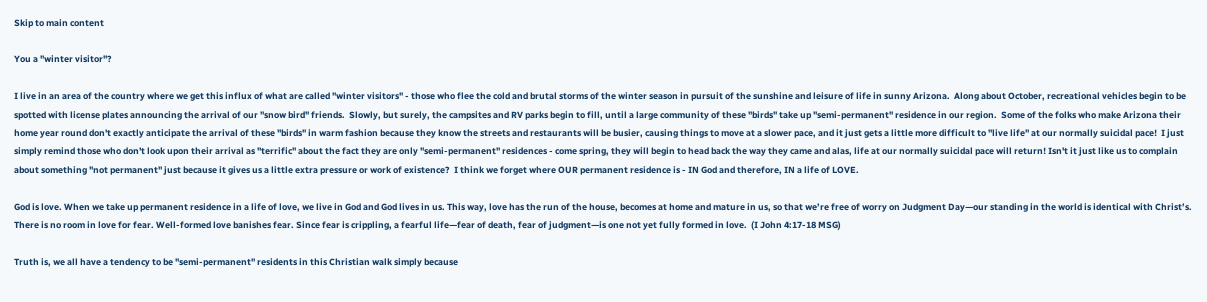Skip to main content

You a "winter visitor"?

I live in an area of the country where we get this influx of what are called "winter visitors" - those who flee the cold and brutal storms of the winter season in pursuit of the sunshine and leisure of life in sunny Arizona.  Along about October, recreational vehicles begin to be spotted with license plates announcing the arrival of our "snow bird" friends.  Slowly, but surely, the campsites and RV parks begin to fill, until a large community of these "birds" take up "semi-permanent" residence in our region.  Some of the folks who make Arizona their home year round don't exactly anticipate the arrival of these "birds" in warm fashion because they know the streets and restaurants will be busier, causing things to move at a slower pace, and it just gets a little more difficult to "live life" at our normally suicidal pace!  I just simply remind those who don't look upon their arrival as "terrific" about the fact they are only "semi-permanent" residences - come spring, they will begin to head back the way they came and alas, life at our normally suicidal pace will return! Isn't it just like us to complain about something "not permanent" just because it gives us a little extra pressure or work of existence?  I think we forget where OUR permanent residence is - IN God and therefore, IN a life of LOVE.

God is love. When we take up permanent residence in a life of love, we live in God and God lives in us. This way, love has the run of the house, becomes at home and mature in us, so that we’re free of worry on Judgment Day—our standing in the world is identical with Christ’s. There is no room in love for fear. Well-formed love banishes fear. Since fear is crippling, a fearful life—fear of death, fear of judgment—is one not yet fully formed in love.  (I John 4:17-18 MSG)

Truth is, we all have a tendency to be "semi-permanent" residents in this Christian walk simply because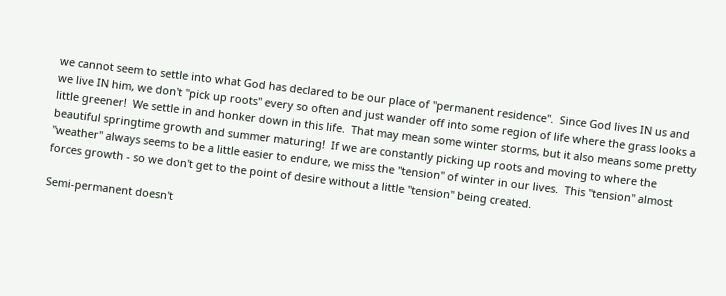we cannot seem to settle into what God has declared to be our place of "permanent residence".  Since God lives IN us and we live IN him, we don't "pick up roots" every so often and just wander off into some region of life where the grass looks a little greener!  We settle in and honker down in this life.  That may mean some winter storms, but it also means some pretty beautiful springtime growth and summer maturing!  If we are constantly picking up roots and moving to where the "weather" always seems to be a little easier to endure, we miss the "tension" of winter in our lives.  This "tension" almost forces growth - so we don't get to the point of desire without a little "tension" being created.

Semi-permanent doesn't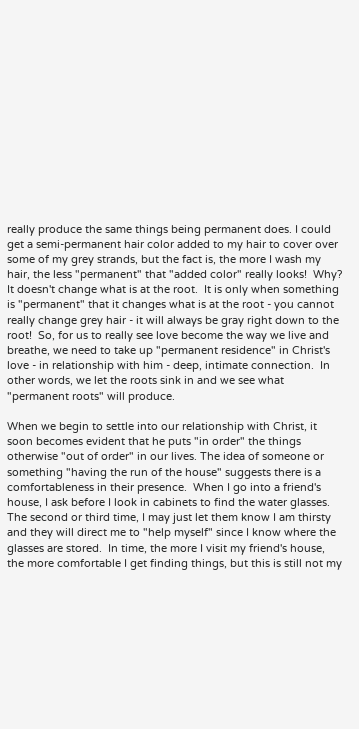really produce the same things being permanent does. I could get a semi-permanent hair color added to my hair to cover over some of my grey strands, but the fact is, the more I wash my hair, the less "permanent" that "added color" really looks!  Why?  It doesn't change what is at the root.  It is only when something is "permanent" that it changes what is at the root - you cannot really change grey hair - it will always be gray right down to the root!  So, for us to really see love become the way we live and breathe, we need to take up "permanent residence" in Christ's love - in relationship with him - deep, intimate connection.  In other words, we let the roots sink in and we see what "permanent roots" will produce.

When we begin to settle into our relationship with Christ, it soon becomes evident that he puts "in order" the things otherwise "out of order" in our lives. The idea of someone or something "having the run of the house" suggests there is a comfortableness in their presence.  When I go into a friend's house, I ask before I look in cabinets to find the water glasses.  The second or third time, I may just let them know I am thirsty and they will direct me to "help myself" since I know where the glasses are stored.  In time, the more I visit my friend's house, the more comfortable I get finding things, but this is still not my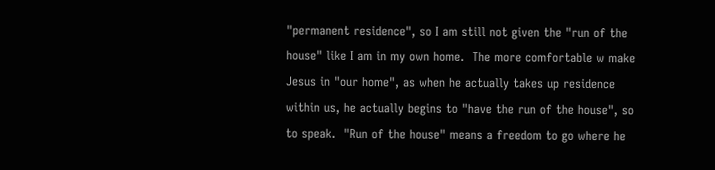"permanent residence", so I am still not given the "run of the house" like I am in my own home.  The more comfortable w make Jesus in "our home", as when he actually takes up residence within us, he actually begins to "have the run of the house", so to speak.  "Run of the house" means a freedom to go where he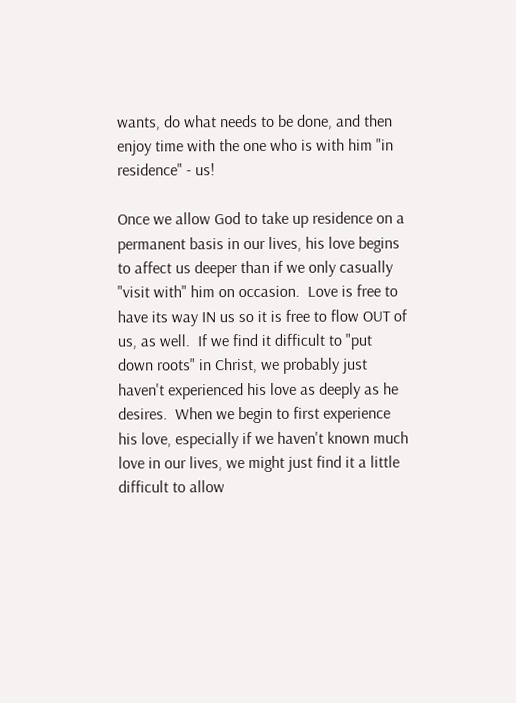wants, do what needs to be done, and then enjoy time with the one who is with him "in residence" - us!

Once we allow God to take up residence on a permanent basis in our lives, his love begins to affect us deeper than if we only casually "visit with" him on occasion.  Love is free to have its way IN us so it is free to flow OUT of us, as well.  If we find it difficult to "put down roots" in Christ, we probably just haven't experienced his love as deeply as he desires.  When we begin to first experience his love, especially if we haven't known much love in our lives, we might just find it a little difficult to allow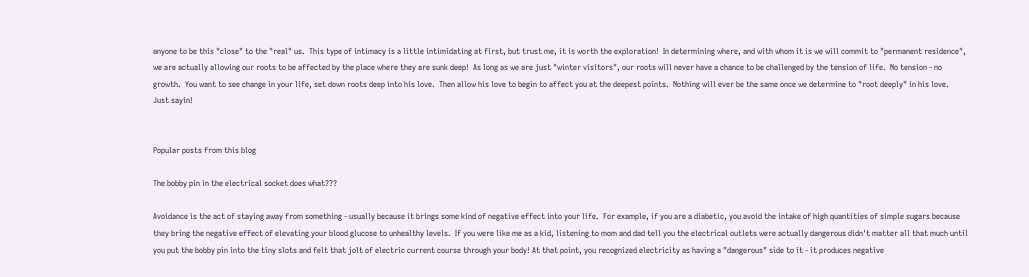anyone to be this "close" to the "real" us.  This type of intimacy is a little intimidating at first, but trust me, it is worth the exploration!  In determining where, and with whom it is we will commit to "permanent residence", we are actually allowing our roots to be affected by the place where they are sunk deep!  As long as we are just "winter visitors", our roots will never have a chance to be challenged by the tension of life.  No tension - no growth.  You want to see change in your life, set down roots deep into his love.  Then allow his love to begin to affect you at the deepest points.  Nothing will ever be the same once we determine to "root deeply" in his love.  Just sayin!


Popular posts from this blog

The bobby pin in the electrical socket does what???

Avoidance is the act of staying away from something - usually because it brings some kind of negative effect into your life.  For example, if you are a diabetic, you avoid the intake of high quantities of simple sugars because they bring the negative effect of elevating your blood glucose to unhealthy levels.  If you were like me as a kid, listening to mom and dad tell you the electrical outlets were actually dangerous didn't matter all that much until you put the bobby pin into the tiny slots and felt that jolt of electric current course through your body! At that point, you recognized electricity as having a "dangerous" side to it - it produces negative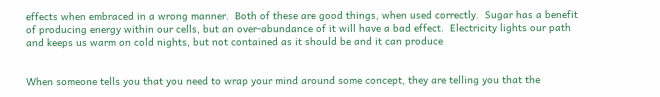effects when embraced in a wrong manner.  Both of these are good things, when used correctly.  Sugar has a benefit of producing energy within our cells, but an over-abundance of it will have a bad effect.  Electricity lights our path and keeps us warm on cold nights, but not contained as it should be and it can produce


When someone tells you that you need to wrap your mind around some concept, they are telling you that the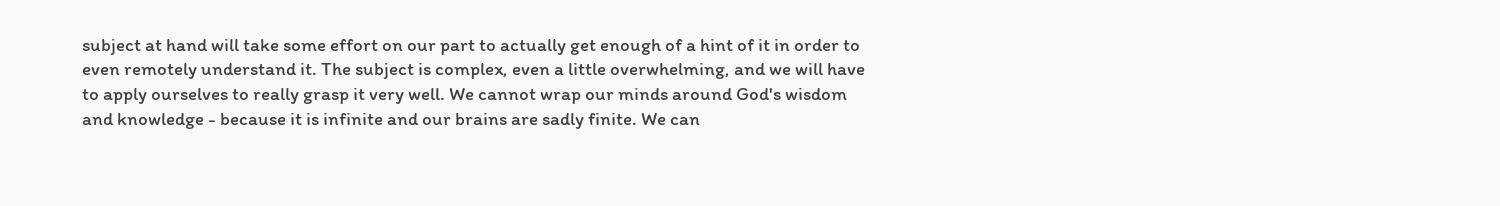subject at hand will take some effort on our part to actually get enough of a hint of it in order to even remotely understand it. The subject is complex, even a little overwhelming, and we will have to apply ourselves to really grasp it very well. We cannot wrap our minds around God's wisdom and knowledge - because it is infinite and our brains are sadly finite. We can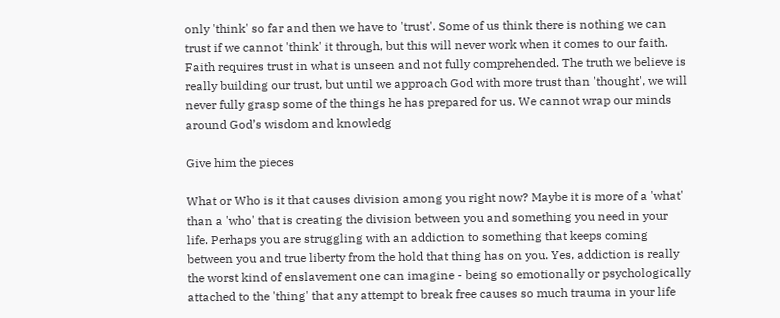only 'think' so far and then we have to 'trust'. Some of us think there is nothing we can trust if we cannot 'think' it through, but this will never work when it comes to our faith. Faith requires trust in what is unseen and not fully comprehended. The truth we believe is really building our trust, but until we approach God with more trust than 'thought', we will never fully grasp some of the things he has prepared for us. We cannot wrap our minds around God’s wisdom and knowledg

Give him the pieces

What or Who is it that causes division among you right now? Maybe it is more of a 'what' than a 'who' that is creating the division between you and something you need in your life. Perhaps you are struggling with an addiction to something that keeps coming between you and true liberty from the hold that thing has on you. Yes, addiction is really the worst kind of enslavement one can imagine - being so emotionally or psychologically attached to the 'thing' that any attempt to break free causes so much trauma in your life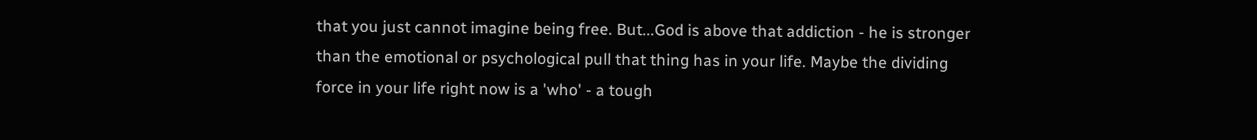that you just cannot imagine being free. But...God is above that addiction - he is stronger than the emotional or psychological pull that thing has in your life. Maybe the dividing force in your life right now is a 'who' - a tough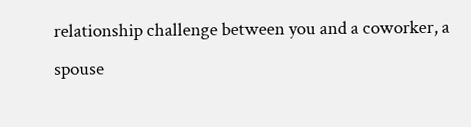relationship challenge between you and a coworker, a spouse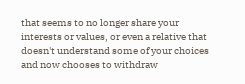that seems to no longer share your interests or values, or even a relative that doesn't understand some of your choices and now chooses to withdraw